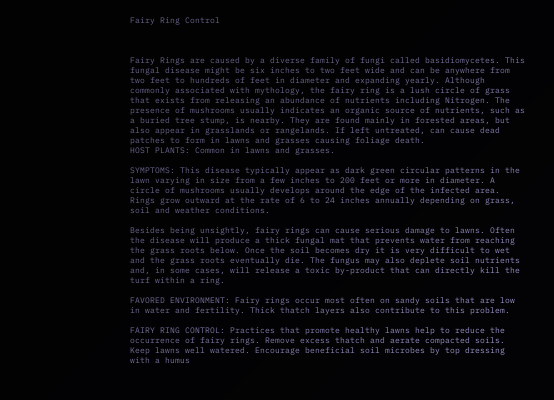Fairy Ring Control



Fairy Rings are caused by a diverse family of fungi called basidiomycetes. This fungal disease might be six inches to two feet wide and can be anywhere from two feet to hundreds of feet in diameter and expanding yearly. Although commonly associated with mythology, the fairy ring is a lush circle of grass that exists from releasing an abundance of nutrients including Nitrogen. The presence of mushrooms usually indicates an organic source of nutrients, such as a buried tree stump, is nearby. They are found mainly in forested areas, but also appear in grasslands or rangelands. If left untreated, can cause dead patches to form in lawns and grasses causing foliage death.
HOST PLANTS: Common in lawns and grasses.

SYMPTOMS: This disease typically appear as dark green circular patterns in the lawn varying in size from a few inches to 200 feet or more in diameter. A circle of mushrooms usually develops around the edge of the infected area. Rings grow outward at the rate of 6 to 24 inches annually depending on grass, soil and weather conditions.

Besides being unsightly, fairy rings can cause serious damage to lawns. Often the disease will produce a thick fungal mat that prevents water from reaching the grass roots below. Once the soil becomes dry it is very difficult to wet and the grass roots eventually die. The fungus may also deplete soil nutrients and, in some cases, will release a toxic by-product that can directly kill the turf within a ring.

FAVORED ENVIRONMENT: Fairy rings occur most often on sandy soils that are low in water and fertility. Thick thatch layers also contribute to this problem.

FAIRY RING CONTROL: Practices that promote healthy lawns help to reduce the occurrence of fairy rings. Remove excess thatch and aerate compacted soils. Keep lawns well watered. Encourage beneficial soil microbes by top dressing with a humus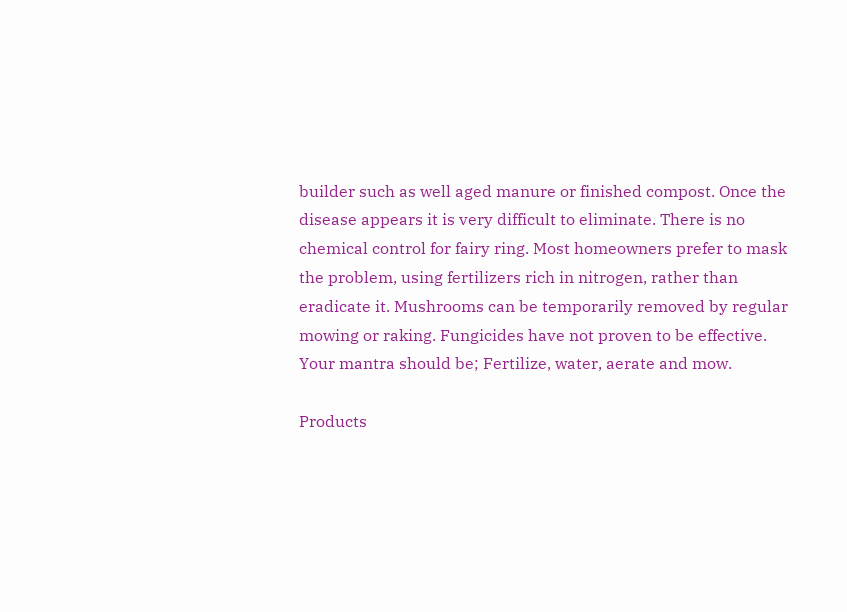builder such as well aged manure or finished compost. Once the disease appears it is very difficult to eliminate. There is no chemical control for fairy ring. Most homeowners prefer to mask the problem, using fertilizers rich in nitrogen, rather than eradicate it. Mushrooms can be temporarily removed by regular mowing or raking. Fungicides have not proven to be effective. Your mantra should be; Fertilize, water, aerate and mow.

Products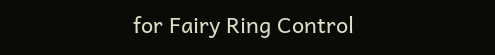for Fairy Ring Control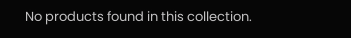No products found in this collection.